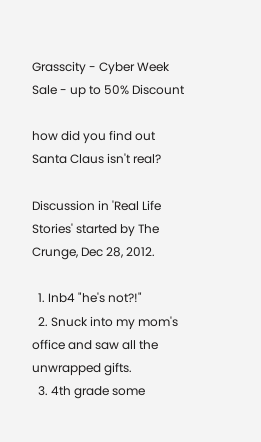Grasscity - Cyber Week Sale - up to 50% Discount

how did you find out Santa Claus isn't real?

Discussion in 'Real Life Stories' started by The Crunge, Dec 28, 2012.

  1. Inb4 "he's not?!"
  2. Snuck into my mom's office and saw all the unwrapped gifts.
  3. 4th grade some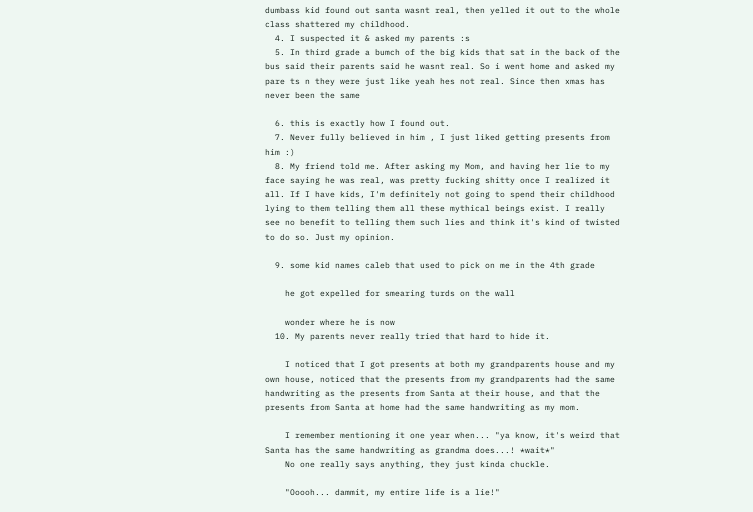dumbass kid found out santa wasnt real, then yelled it out to the whole class shattered my childhood.
  4. I suspected it & asked my parents :s
  5. In third grade a bumch of the big kids that sat in the back of the bus said their parents said he wasnt real. So i went home and asked my pare ts n they were just like yeah hes not real. Since then xmas has never been the same

  6. this is exactly how I found out.
  7. Never fully believed in him , I just liked getting presents from him :)
  8. My friend told me. After asking my Mom, and having her lie to my face saying he was real, was pretty fucking shitty once I realized it all. If I have kids, I'm definitely not going to spend their childhood lying to them telling them all these mythical beings exist. I really see no benefit to telling them such lies and think it's kind of twisted to do so. Just my opinion.

  9. some kid names caleb that used to pick on me in the 4th grade

    he got expelled for smearing turds on the wall

    wonder where he is now
  10. My parents never really tried that hard to hide it.

    I noticed that I got presents at both my grandparents house and my own house, noticed that the presents from my grandparents had the same handwriting as the presents from Santa at their house, and that the presents from Santa at home had the same handwriting as my mom.

    I remember mentioning it one year when... "ya know, it's weird that Santa has the same handwriting as grandma does...! *wait*"
    No one really says anything, they just kinda chuckle.

    "Ooooh... dammit, my entire life is a lie!"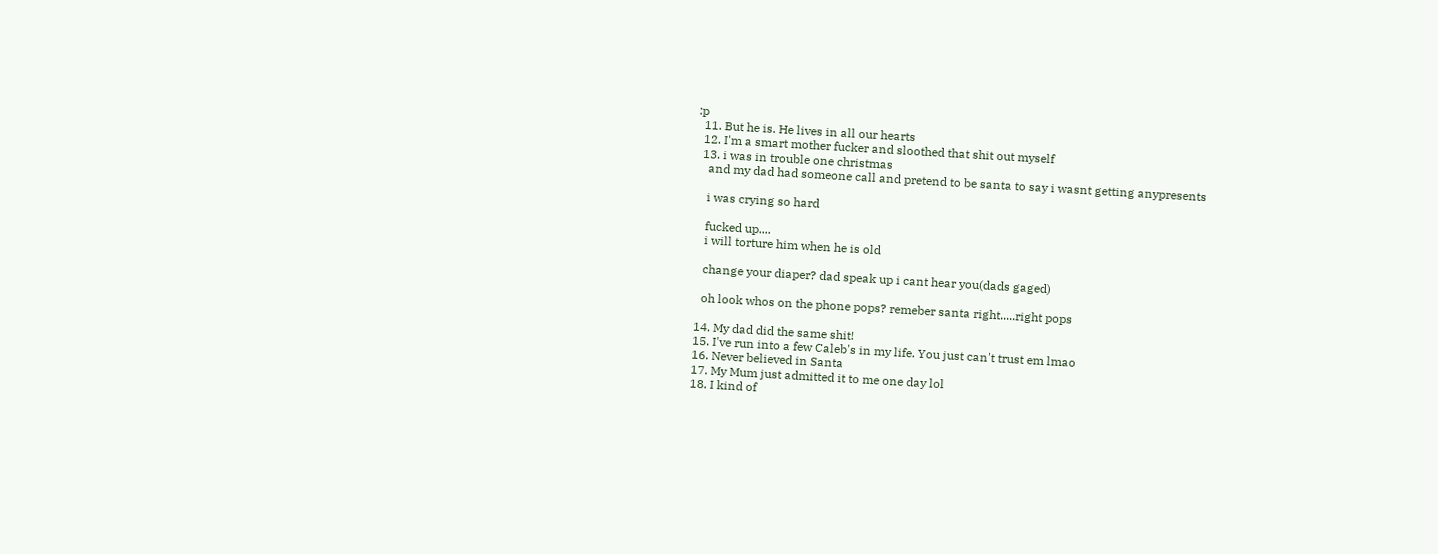:p
  11. But he is. He lives in all our hearts
  12. I'm a smart mother fucker and sloothed that shit out myself
  13. i was in trouble one christmas
    and my dad had someone call and pretend to be santa to say i wasnt getting anypresents

    i was crying so hard

    fucked up....
    i will torture him when he is old

    change your diaper? dad speak up i cant hear you(dads gaged)

    oh look whos on the phone pops? remeber santa right.....right pops

  14. My dad did the same shit!
  15. I've run into a few Caleb's in my life. You just can't trust em lmao
  16. Never believed in Santa
  17. My Mum just admitted it to me one day lol
  18. I kind of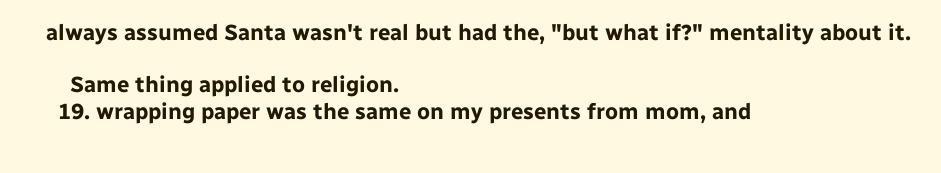always assumed Santa wasn't real but had the, "but what if?" mentality about it.

    Same thing applied to religion.
  19. wrapping paper was the same on my presents from mom, and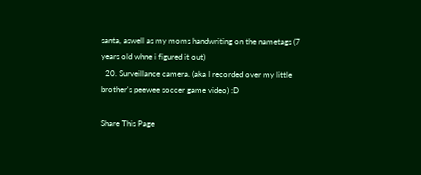santa, aswell as my moms handwriting on the nametags (7 years old whne i figured it out)
  20. Surveillance camera. (aka I recorded over my little brother's peewee soccer game video) :D

Share This Page